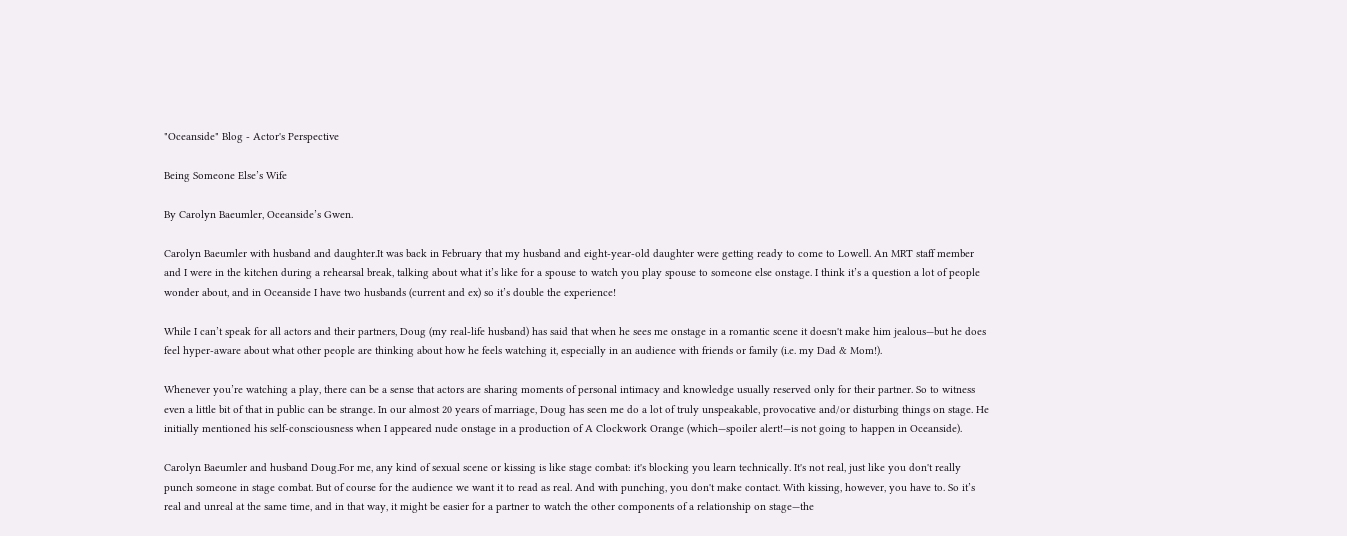"Oceanside" Blog - Actor's Perspective

Being Someone Else’s Wife

By Carolyn Baeumler, Oceanside’s Gwen.

Carolyn Baeumler with husband and daughter.It was back in February that my husband and eight-year-old daughter were getting ready to come to Lowell. An MRT staff member and I were in the kitchen during a rehearsal break, talking about what it’s like for a spouse to watch you play spouse to someone else onstage. I think it’s a question a lot of people wonder about, and in Oceanside I have two husbands (current and ex) so it’s double the experience!

While I can’t speak for all actors and their partners, Doug (my real-life husband) has said that when he sees me onstage in a romantic scene it doesn't make him jealous—but he does feel hyper-aware about what other people are thinking about how he feels watching it, especially in an audience with friends or family (i.e. my Dad & Mom!).

Whenever you’re watching a play, there can be a sense that actors are sharing moments of personal intimacy and knowledge usually reserved only for their partner. So to witness even a little bit of that in public can be strange. In our almost 20 years of marriage, Doug has seen me do a lot of truly unspeakable, provocative and/or disturbing things on stage. He initially mentioned his self-consciousness when I appeared nude onstage in a production of A Clockwork Orange (which—spoiler alert!—is not going to happen in Oceanside).

Carolyn Baeumler and husband Doug.For me, any kind of sexual scene or kissing is like stage combat: it's blocking you learn technically. It's not real, just like you don't really punch someone in stage combat. But of course for the audience we want it to read as real. And with punching, you don't make contact. With kissing, however, you have to. So it’s real and unreal at the same time, and in that way, it might be easier for a partner to watch the other components of a relationship on stage—the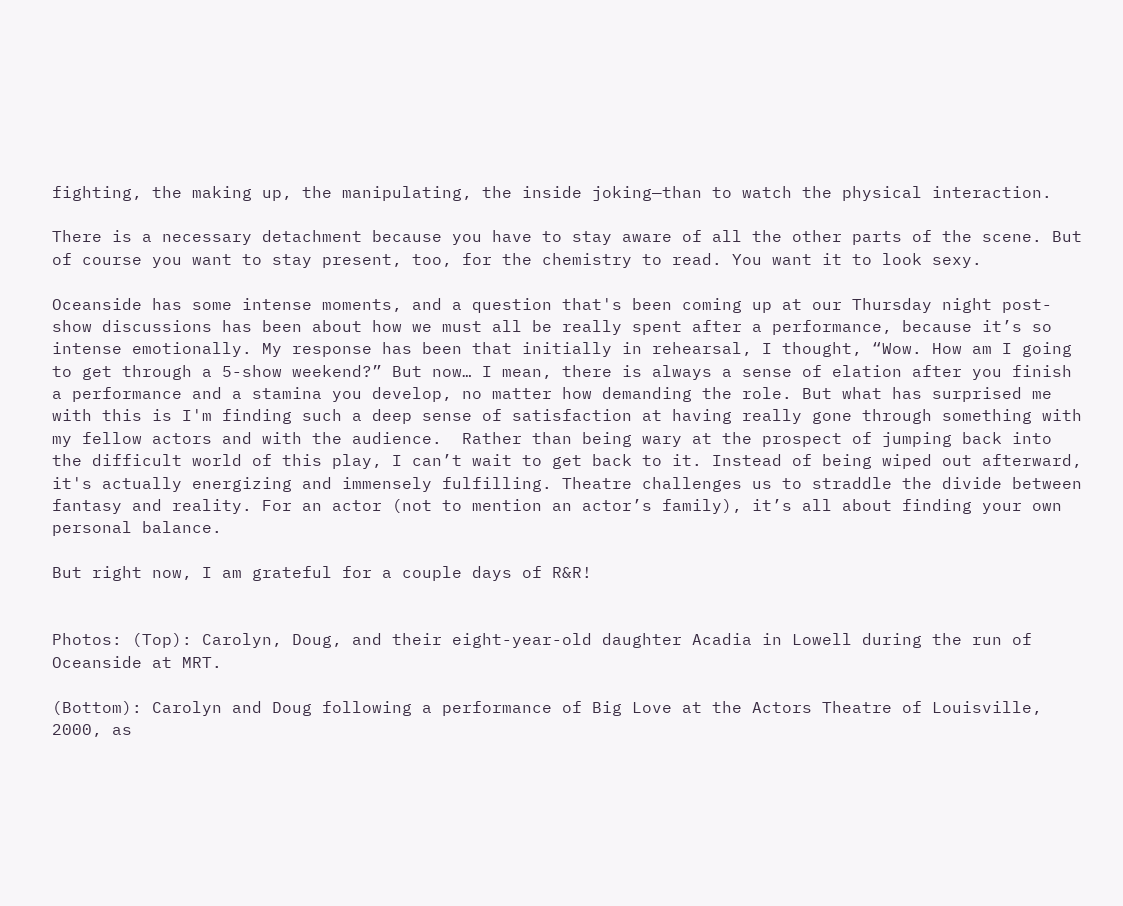fighting, the making up, the manipulating, the inside joking—than to watch the physical interaction.

There is a necessary detachment because you have to stay aware of all the other parts of the scene. But of course you want to stay present, too, for the chemistry to read. You want it to look sexy.

Oceanside has some intense moments, and a question that's been coming up at our Thursday night post-show discussions has been about how we must all be really spent after a performance, because it’s so intense emotionally. My response has been that initially in rehearsal, I thought, “Wow. How am I going to get through a 5-show weekend?” But now… I mean, there is always a sense of elation after you finish a performance and a stamina you develop, no matter how demanding the role. But what has surprised me with this is I'm finding such a deep sense of satisfaction at having really gone through something with my fellow actors and with the audience.  Rather than being wary at the prospect of jumping back into the difficult world of this play, I can’t wait to get back to it. Instead of being wiped out afterward, it's actually energizing and immensely fulfilling. Theatre challenges us to straddle the divide between fantasy and reality. For an actor (not to mention an actor’s family), it’s all about finding your own personal balance.

But right now, I am grateful for a couple days of R&R!


Photos: (Top): Carolyn, Doug, and their eight-year-old daughter Acadia in Lowell during the run of Oceanside at MRT.

(Bottom): Carolyn and Doug following a performance of Big Love at the Actors Theatre of Louisville, 2000, as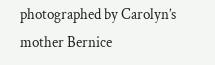photographed by Carolyn’s mother Bernice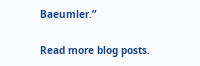Baeumler.”

Read more blog posts.